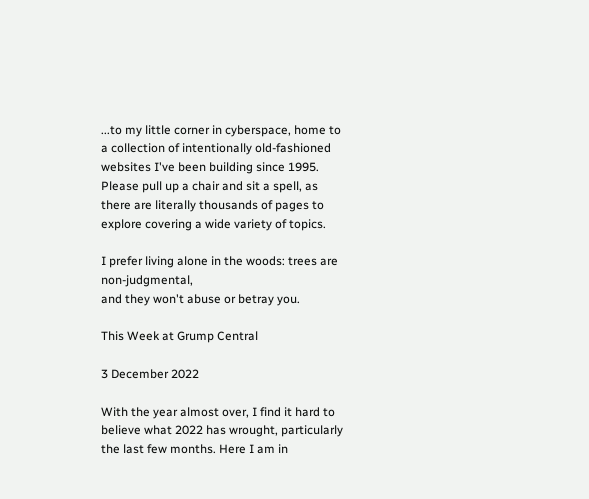...to my little corner in cyberspace, home to a collection of intentionally old-fashioned websites I've been building since 1995. Please pull up a chair and sit a spell, as there are literally thousands of pages to explore covering a wide variety of topics.

I prefer living alone in the woods: trees are non-judgmental,
and they won't abuse or betray you.

This Week at Grump Central

3 December 2022

With the year almost over, I find it hard to believe what 2022 has wrought, particularly the last few months. Here I am in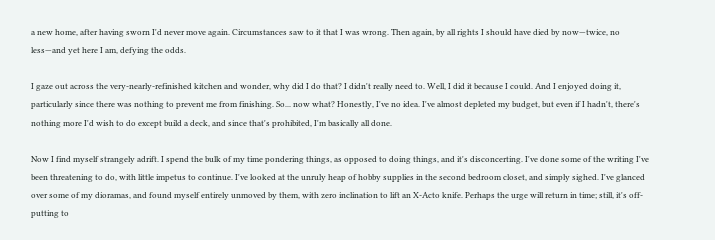a new home, after having sworn I'd never move again. Circumstances saw to it that I was wrong. Then again, by all rights I should have died by now—twice, no less—and yet here I am, defying the odds.

I gaze out across the very-nearly-refinished kitchen and wonder, why did I do that? I didn't really need to. Well, I did it because I could. And I enjoyed doing it, particularly since there was nothing to prevent me from finishing. So... now what? Honestly, I've no idea. I've almost depleted my budget, but even if I hadn't, there's nothing more I'd wish to do except build a deck, and since that's prohibited, I'm basically all done.

Now I find myself strangely adrift. I spend the bulk of my time pondering things, as opposed to doing things, and it's disconcerting. I've done some of the writing I've been threatening to do, with little impetus to continue. I've looked at the unruly heap of hobby supplies in the second bedroom closet, and simply sighed. I've glanced over some of my dioramas, and found myself entirely unmoved by them, with zero inclination to lift an X-Acto knife. Perhaps the urge will return in time; still, it's off-putting to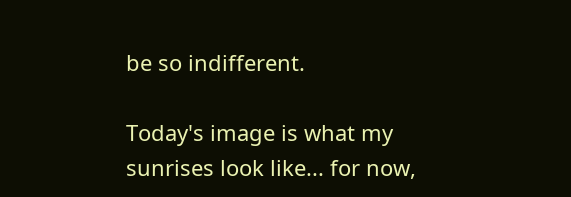be so indifferent.

Today's image is what my sunrises look like... for now,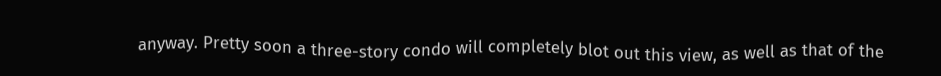anyway. Pretty soon a three-story condo will completely blot out this view, as well as that of the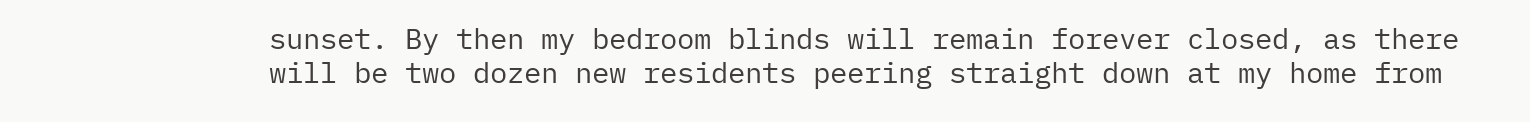sunset. By then my bedroom blinds will remain forever closed, as there will be two dozen new residents peering straight down at my home from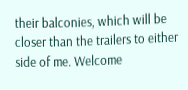their balconies, which will be closer than the trailers to either side of me. Welcome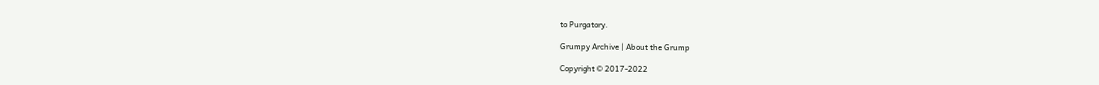to Purgatory.

Grumpy Archive | About the Grump

Copyright © 2017-2022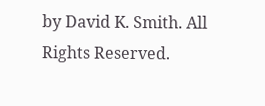by David K. Smith. All Rights Reserved.